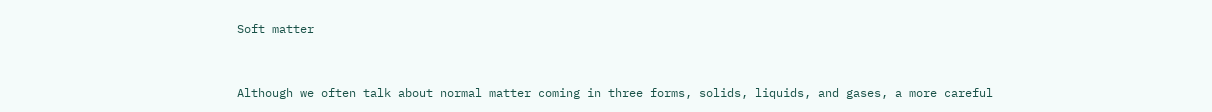Soft matter


Although we often talk about normal matter coming in three forms, solids, liquids, and gases, a more careful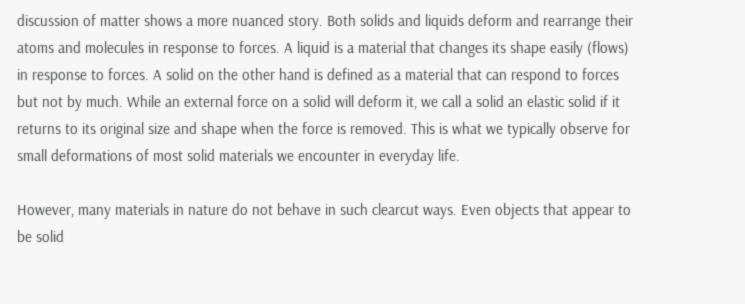discussion of matter shows a more nuanced story. Both solids and liquids deform and rearrange their atoms and molecules in response to forces. A liquid is a material that changes its shape easily (flows) in response to forces. A solid on the other hand is defined as a material that can respond to forces but not by much. While an external force on a solid will deform it, we call a solid an elastic solid if it returns to its original size and shape when the force is removed. This is what we typically observe for small deformations of most solid materials we encounter in everyday life.

However, many materials in nature do not behave in such clearcut ways. Even objects that appear to be solid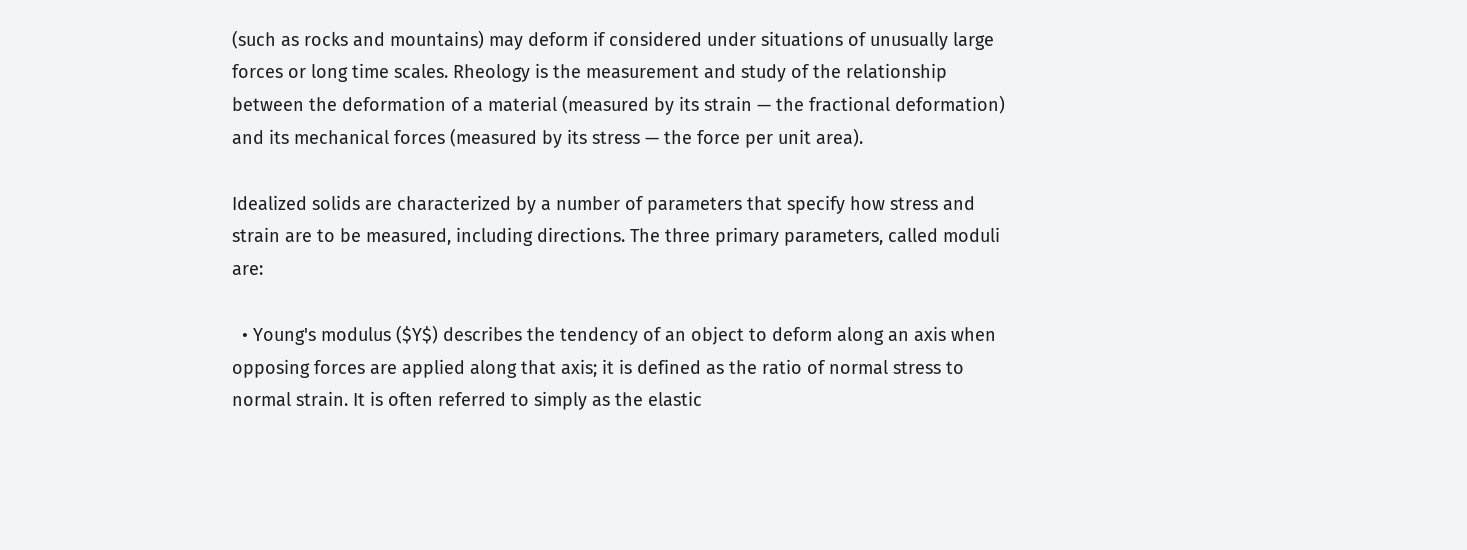(such as rocks and mountains) may deform if considered under situations of unusually large forces or long time scales. Rheology is the measurement and study of the relationship between the deformation of a material (measured by its strain — the fractional deformation) and its mechanical forces (measured by its stress — the force per unit area).

Idealized solids are characterized by a number of parameters that specify how stress and strain are to be measured, including directions. The three primary parameters, called moduli are:

  • Young's modulus ($Y$) describes the tendency of an object to deform along an axis when opposing forces are applied along that axis; it is defined as the ratio of normal stress to normal strain. It is often referred to simply as the elastic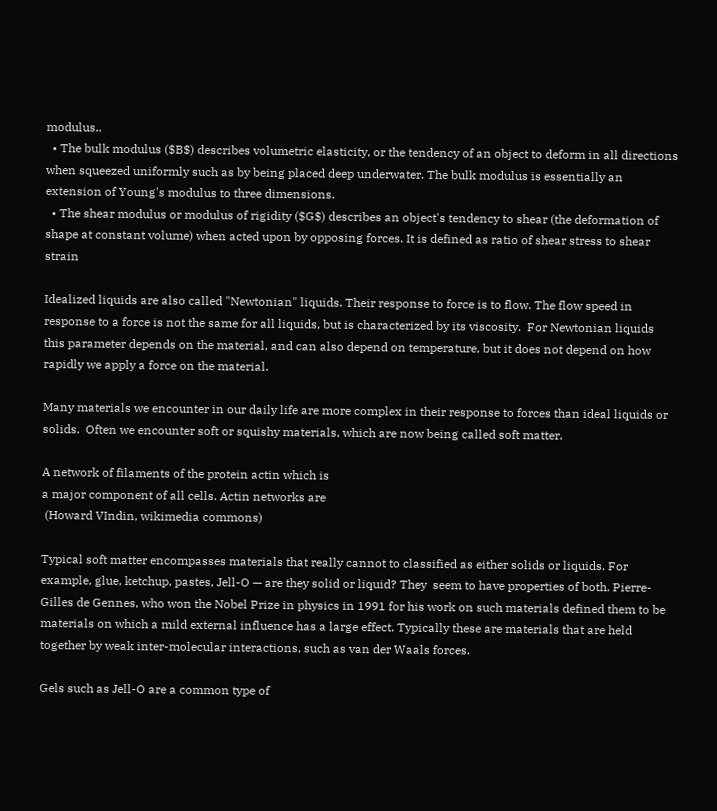modulus..
  • The bulk modulus ($B$) describes volumetric elasticity, or the tendency of an object to deform in all directions when squeezed uniformly such as by being placed deep underwater. The bulk modulus is essentially an extension of Young's modulus to three dimensions.
  • The shear modulus or modulus of rigidity ($G$) describes an object's tendency to shear (the deformation of shape at constant volume) when acted upon by opposing forces. It is defined as ratio of shear stress to shear strain

Idealized liquids are also called "Newtonian" liquids. Their response to force is to flow. The flow speed in response to a force is not the same for all liquids, but is characterized by its viscosity.  For Newtonian liquids this parameter depends on the material, and can also depend on temperature, but it does not depend on how rapidly we apply a force on the material.

Many materials we encounter in our daily life are more complex in their response to forces than ideal liquids or solids.  Often we encounter soft or squishy materials, which are now being called soft matter.

A network of filaments of the protein actin which is
a major component of all cells. Actin networks are
 (Howard VIndin, wikimedia commons)

Typical soft matter encompasses materials that really cannot to classified as either solids or liquids. For example, glue, ketchup, pastes, Jell-O — are they solid or liquid? They  seem to have properties of both. Pierre-Gilles de Gennes, who won the Nobel Prize in physics in 1991 for his work on such materials defined them to be materials on which a mild external influence has a large effect. Typically these are materials that are held together by weak inter-molecular interactions, such as van der Waals forces.

Gels such as Jell-O are a common type of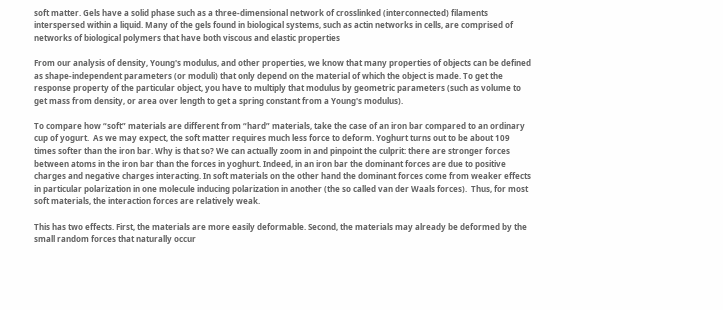soft matter. Gels have a solid phase such as a three-dimensional network of crosslinked (interconnected) filaments interspersed within a liquid. Many of the gels found in biological systems, such as actin networks in cells, are comprised of networks of biological polymers that have both viscous and elastic properties

From our analysis of density, Young's modulus, and other properties, we know that many properties of objects can be defined as shape-independent parameters (or moduli) that only depend on the material of which the object is made. To get the response property of the particular object, you have to multiply that modulus by geometric parameters (such as volume to get mass from density, or area over length to get a spring constant from a Young's modulus).

To compare how “soft” materials are different from “hard” materials, take the case of an iron bar compared to an ordinary cup of yogurt.  As we may expect, the soft matter requires much less force to deform. Yoghurt turns out to be about 109 times softer than the iron bar. Why is that so? We can actually zoom in and pinpoint the culprit: there are stronger forces between atoms in the iron bar than the forces in yoghurt. Indeed, in an iron bar the dominant forces are due to positive charges and negative charges interacting. In soft materials on the other hand the dominant forces come from weaker effects in particular polarization in one molecule inducing polarization in another (the so called van der Waals forces).  Thus, for most soft materials, the interaction forces are relatively weak.

This has two effects. First, the materials are more easily deformable. Second, the materials may already be deformed by the small random forces that naturally occur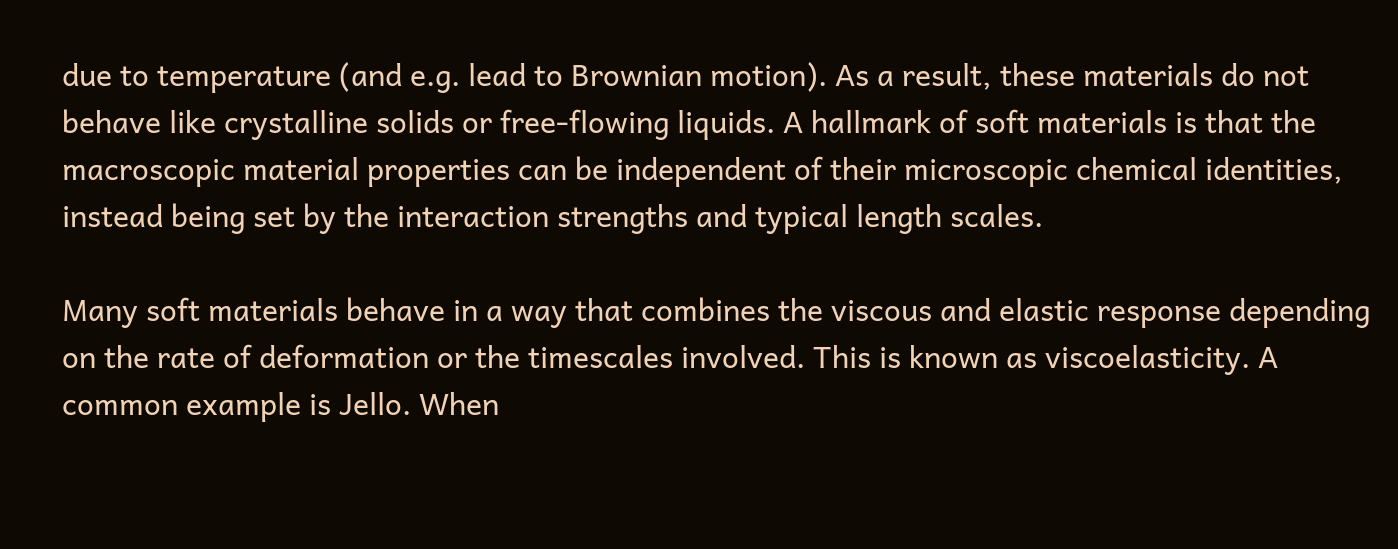due to temperature (and e.g. lead to Brownian motion). As a result, these materials do not behave like crystalline solids or free-flowing liquids. A hallmark of soft materials is that the macroscopic material properties can be independent of their microscopic chemical identities, instead being set by the interaction strengths and typical length scales.

Many soft materials behave in a way that combines the viscous and elastic response depending on the rate of deformation or the timescales involved. This is known as viscoelasticity. A common example is Jello. When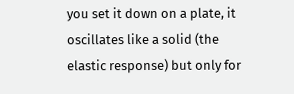you set it down on a plate, it oscillates like a solid (the elastic response) but only for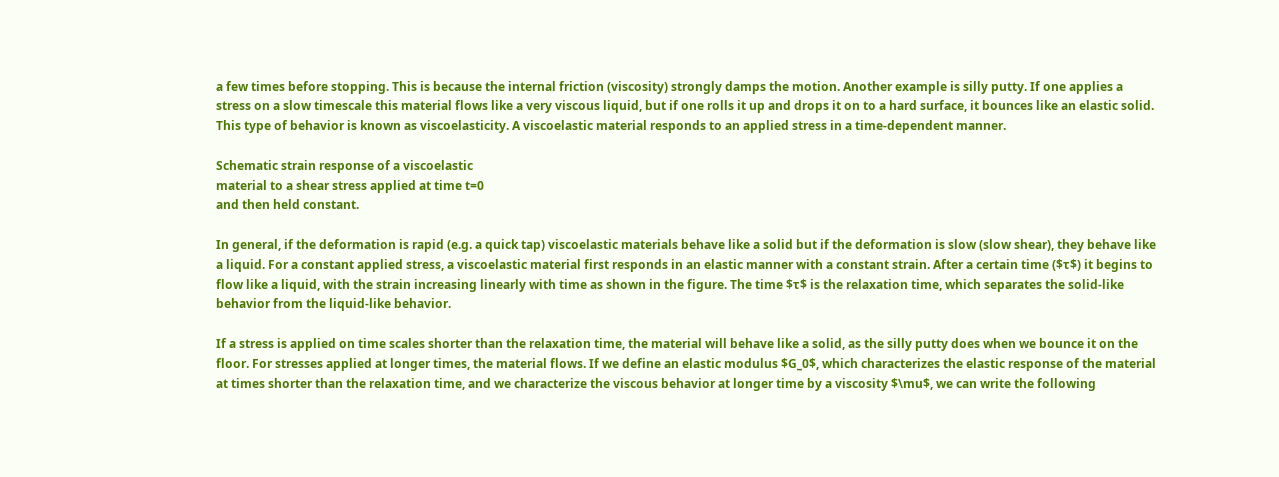a few times before stopping. This is because the internal friction (viscosity) strongly damps the motion. Another example is silly putty. If one applies a stress on a slow timescale this material flows like a very viscous liquid, but if one rolls it up and drops it on to a hard surface, it bounces like an elastic solid. This type of behavior is known as viscoelasticity. A viscoelastic material responds to an applied stress in a time-dependent manner.

Schematic strain response of a viscoelastic
material to a shear stress applied at time t=0
and then held constant.

In general, if the deformation is rapid (e.g. a quick tap) viscoelastic materials behave like a solid but if the deformation is slow (slow shear), they behave like a liquid. For a constant applied stress, a viscoelastic material first responds in an elastic manner with a constant strain. After a certain time ($τ$) it begins to flow like a liquid, with the strain increasing linearly with time as shown in the figure. The time $τ$ is the relaxation time, which separates the solid-like behavior from the liquid-like behavior.

If a stress is applied on time scales shorter than the relaxation time, the material will behave like a solid, as the silly putty does when we bounce it on the floor. For stresses applied at longer times, the material flows. If we define an elastic modulus $G_0$, which characterizes the elastic response of the material at times shorter than the relaxation time, and we characterize the viscous behavior at longer time by a viscosity $\mu$, we can write the following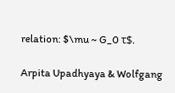relation: $\mu ~ G_0 τ$.

Arpita Upadhyaya & Wolfgang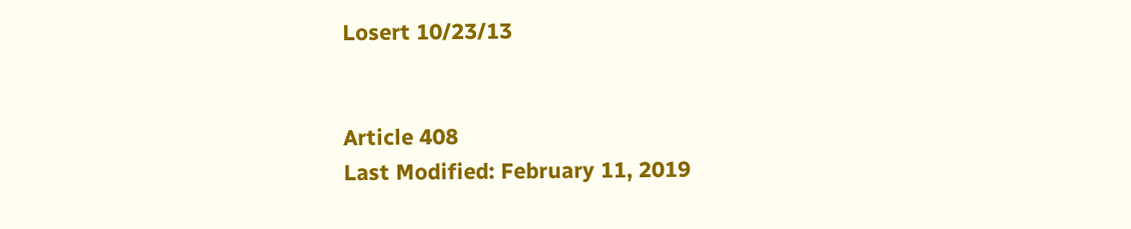Losert 10/23/13


Article 408
Last Modified: February 11, 2019